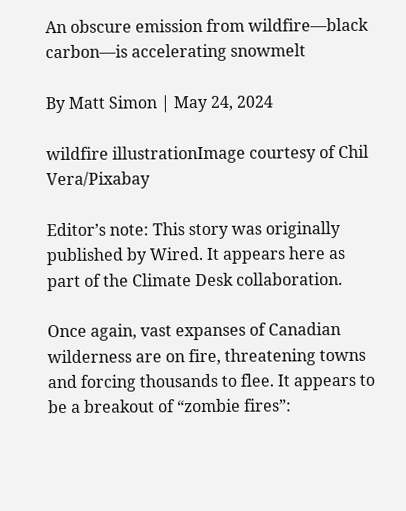An obscure emission from wildfire—black carbon—is accelerating snowmelt

By Matt Simon | May 24, 2024

wildfire illustrationImage courtesy of Chil Vera/Pixabay

Editor’s note: This story was originally published by Wired. It appears here as part of the Climate Desk collaboration.

Once again, vast expanses of Canadian wilderness are on fire, threatening towns and forcing thousands to flee. It appears to be a breakout of “zombie fires”: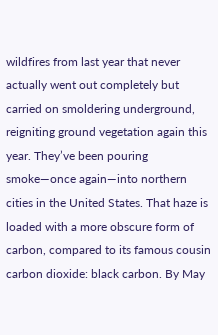wildfires from last year that never actually went out completely but carried on smoldering underground, reigniting ground vegetation again this year. They’ve been pouring smoke—once again—into northern cities in the United States. That haze is loaded with a more obscure form of carbon, compared to its famous cousin carbon dioxide: black carbon. By May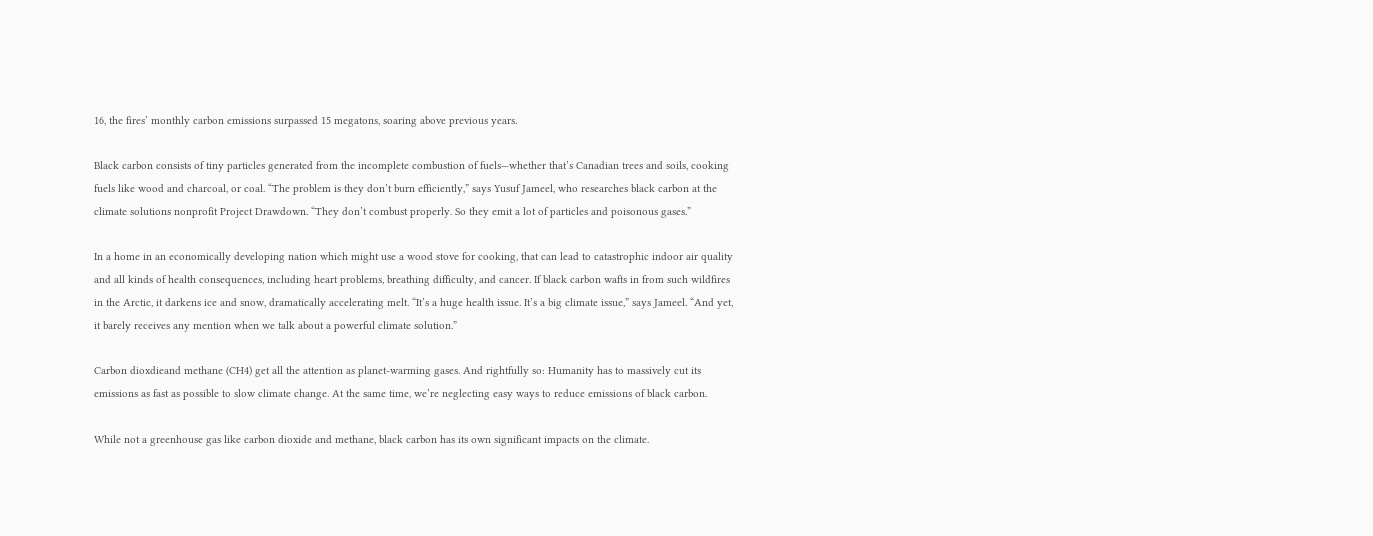16, the fires’ monthly carbon emissions surpassed 15 megatons, soaring above previous years.

Black carbon consists of tiny particles generated from the incomplete combustion of fuels—whether that’s Canadian trees and soils, cooking fuels like wood and charcoal, or coal. “The problem is they don’t burn efficiently,” says Yusuf Jameel, who researches black carbon at the climate solutions nonprofit Project Drawdown. “They don’t combust properly. So they emit a lot of particles and poisonous gases.”

In a home in an economically developing nation which might use a wood stove for cooking, that can lead to catastrophic indoor air quality and all kinds of health consequences, including heart problems, breathing difficulty, and cancer. If black carbon wafts in from such wildfires in the Arctic, it darkens ice and snow, dramatically accelerating melt. “It’s a huge health issue. It’s a big climate issue,” says Jameel. “And yet, it barely receives any mention when we talk about a powerful climate solution.”

Carbon dioxdieand methane (CH4) get all the attention as planet-warming gases. And rightfully so: Humanity has to massively cut its emissions as fast as possible to slow climate change. At the same time, we’re neglecting easy ways to reduce emissions of black carbon.

While not a greenhouse gas like carbon dioxide and methane, black carbon has its own significant impacts on the climate.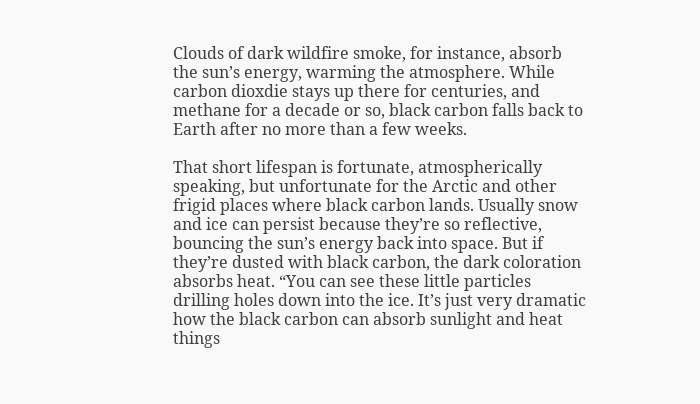Clouds of dark wildfire smoke, for instance, absorb the sun’s energy, warming the atmosphere. While carbon dioxdie stays up there for centuries, and methane for a decade or so, black carbon falls back to Earth after no more than a few weeks.

That short lifespan is fortunate, atmospherically speaking, but unfortunate for the Arctic and other frigid places where black carbon lands. Usually snow and ice can persist because they’re so reflective, bouncing the sun’s energy back into space. But if they’re dusted with black carbon, the dark coloration absorbs heat. “You can see these little particles drilling holes down into the ice. It’s just very dramatic how the black carbon can absorb sunlight and heat things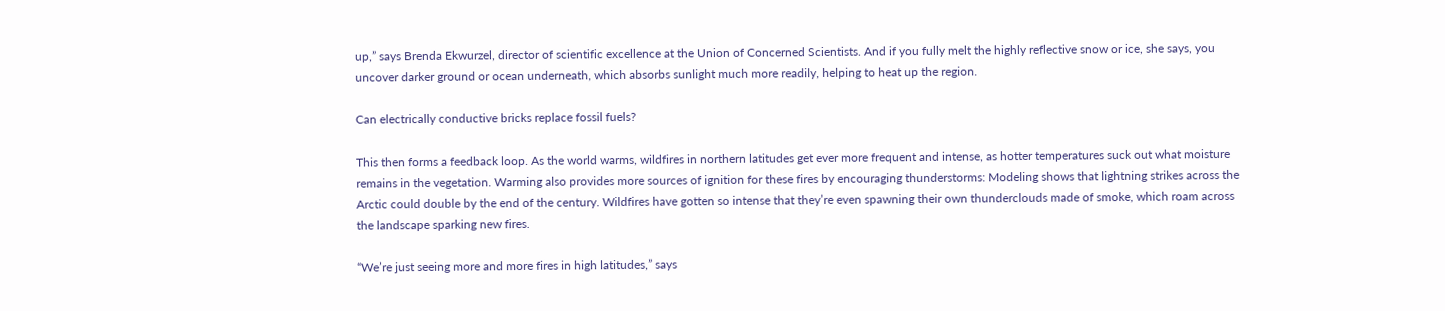up,” says Brenda Ekwurzel, director of scientific excellence at the Union of Concerned Scientists. And if you fully melt the highly reflective snow or ice, she says, you uncover darker ground or ocean underneath, which absorbs sunlight much more readily, helping to heat up the region.

Can electrically conductive bricks replace fossil fuels?

This then forms a feedback loop. As the world warms, wildfires in northern latitudes get ever more frequent and intense, as hotter temperatures suck out what moisture remains in the vegetation. Warming also provides more sources of ignition for these fires by encouraging thunderstorms: Modeling shows that lightning strikes across the Arctic could double by the end of the century. Wildfires have gotten so intense that they’re even spawning their own thunderclouds made of smoke, which roam across the landscape sparking new fires.

“We’re just seeing more and more fires in high latitudes,” says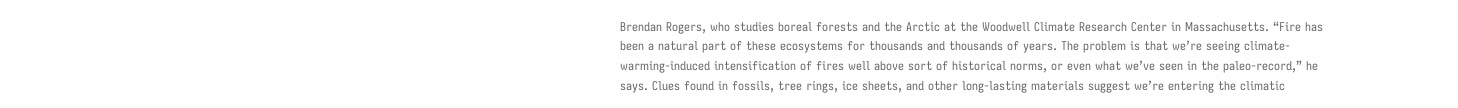Brendan Rogers, who studies boreal forests and the Arctic at the Woodwell Climate Research Center in Massachusetts. “Fire has been a natural part of these ecosystems for thousands and thousands of years. The problem is that we’re seeing climate-warming-induced intensification of fires well above sort of historical norms, or even what we’ve seen in the paleo-record,” he says. Clues found in fossils, tree rings, ice sheets, and other long-lasting materials suggest we’re entering the climatic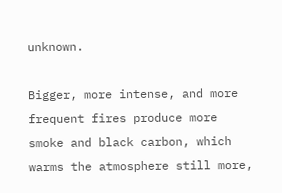unknown.

Bigger, more intense, and more frequent fires produce more smoke and black carbon, which warms the atmosphere still more,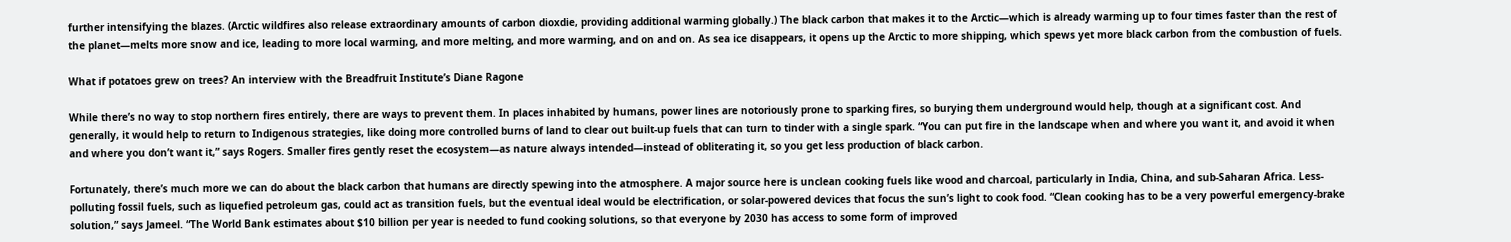further intensifying the blazes. (Arctic wildfires also release extraordinary amounts of carbon dioxdie, providing additional warming globally.) The black carbon that makes it to the Arctic—which is already warming up to four times faster than the rest of the planet—melts more snow and ice, leading to more local warming, and more melting, and more warming, and on and on. As sea ice disappears, it opens up the Arctic to more shipping, which spews yet more black carbon from the combustion of fuels.

What if potatoes grew on trees? An interview with the Breadfruit Institute’s Diane Ragone

While there’s no way to stop northern fires entirely, there are ways to prevent them. In places inhabited by humans, power lines are notoriously prone to sparking fires, so burying them underground would help, though at a significant cost. And generally, it would help to return to Indigenous strategies, like doing more controlled burns of land to clear out built-up fuels that can turn to tinder with a single spark. “You can put fire in the landscape when and where you want it, and avoid it when and where you don’t want it,” says Rogers. Smaller fires gently reset the ecosystem—as nature always intended—instead of obliterating it, so you get less production of black carbon.

Fortunately, there’s much more we can do about the black carbon that humans are directly spewing into the atmosphere. A major source here is unclean cooking fuels like wood and charcoal, particularly in India, China, and sub-Saharan Africa. Less-polluting fossil fuels, such as liquefied petroleum gas, could act as transition fuels, but the eventual ideal would be electrification, or solar-powered devices that focus the sun’s light to cook food. “Clean cooking has to be a very powerful emergency-brake solution,” says Jameel. “The World Bank estimates about $10 billion per year is needed to fund cooking solutions, so that everyone by 2030 has access to some form of improved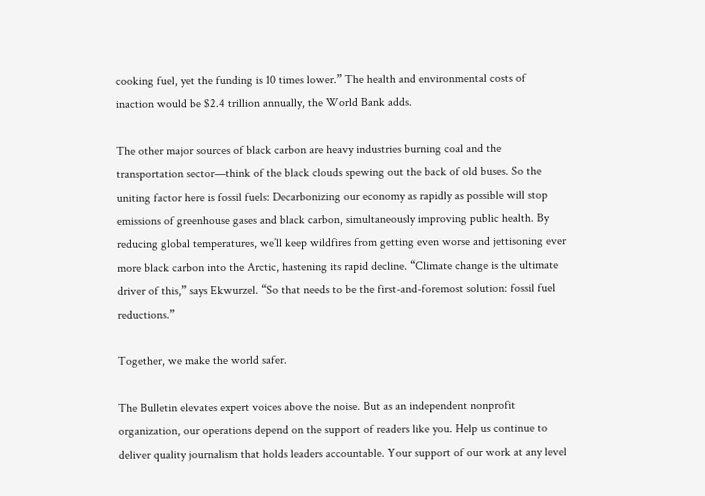cooking fuel, yet the funding is 10 times lower.” The health and environmental costs of inaction would be $2.4 trillion annually, the World Bank adds.

The other major sources of black carbon are heavy industries burning coal and the transportation sector—think of the black clouds spewing out the back of old buses. So the uniting factor here is fossil fuels: Decarbonizing our economy as rapidly as possible will stop emissions of greenhouse gases and black carbon, simultaneously improving public health. By reducing global temperatures, we’ll keep wildfires from getting even worse and jettisoning ever more black carbon into the Arctic, hastening its rapid decline. “Climate change is the ultimate driver of this,” says Ekwurzel. “So that needs to be the first-and-foremost solution: fossil fuel reductions.”

Together, we make the world safer.

The Bulletin elevates expert voices above the noise. But as an independent nonprofit organization, our operations depend on the support of readers like you. Help us continue to deliver quality journalism that holds leaders accountable. Your support of our work at any level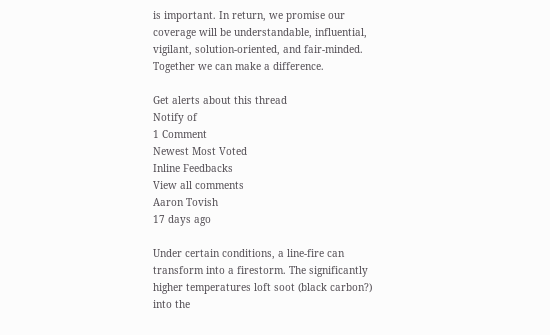is important. In return, we promise our coverage will be understandable, influential, vigilant, solution-oriented, and fair-minded. Together we can make a difference.

Get alerts about this thread
Notify of
1 Comment
Newest Most Voted
Inline Feedbacks
View all comments
Aaron Tovish
17 days ago

Under certain conditions, a line-fire can transform into a firestorm. The significantly higher temperatures loft soot (black carbon?) into the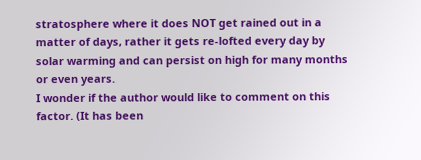stratosphere where it does NOT get rained out in a matter of days, rather it gets re-lofted every day by solar warming and can persist on high for many months or even years.
I wonder if the author would like to comment on this factor. (It has been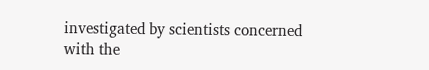investigated by scientists concerned with the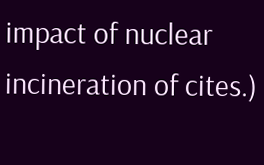impact of nuclear incineration of cites.)